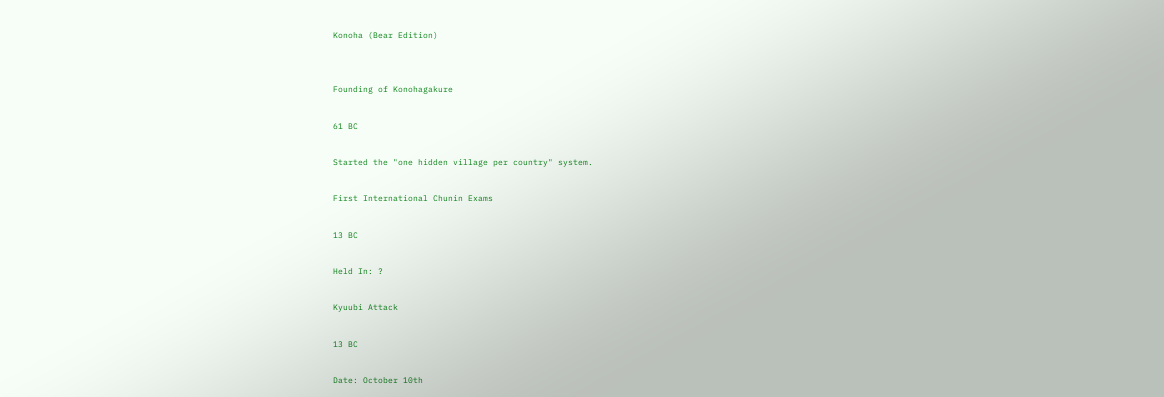Konoha (Bear Edition)


Founding of Konohagakure

61 BC

Started the "one hidden village per country" system.

First International Chunin Exams

13 BC

Held In: ?

Kyuubi Attack

13 BC

Date: October 10th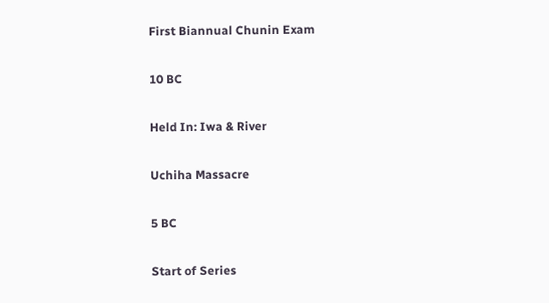First Biannual Chunin Exam

10 BC

Held In: Iwa & River

Uchiha Massacre

5 BC

Start of Series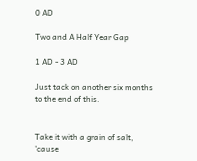0 AD

Two and A Half Year Gap

1 AD - 3 AD

Just tack on another six months to the end of this.


Take it with a grain of salt, 'cause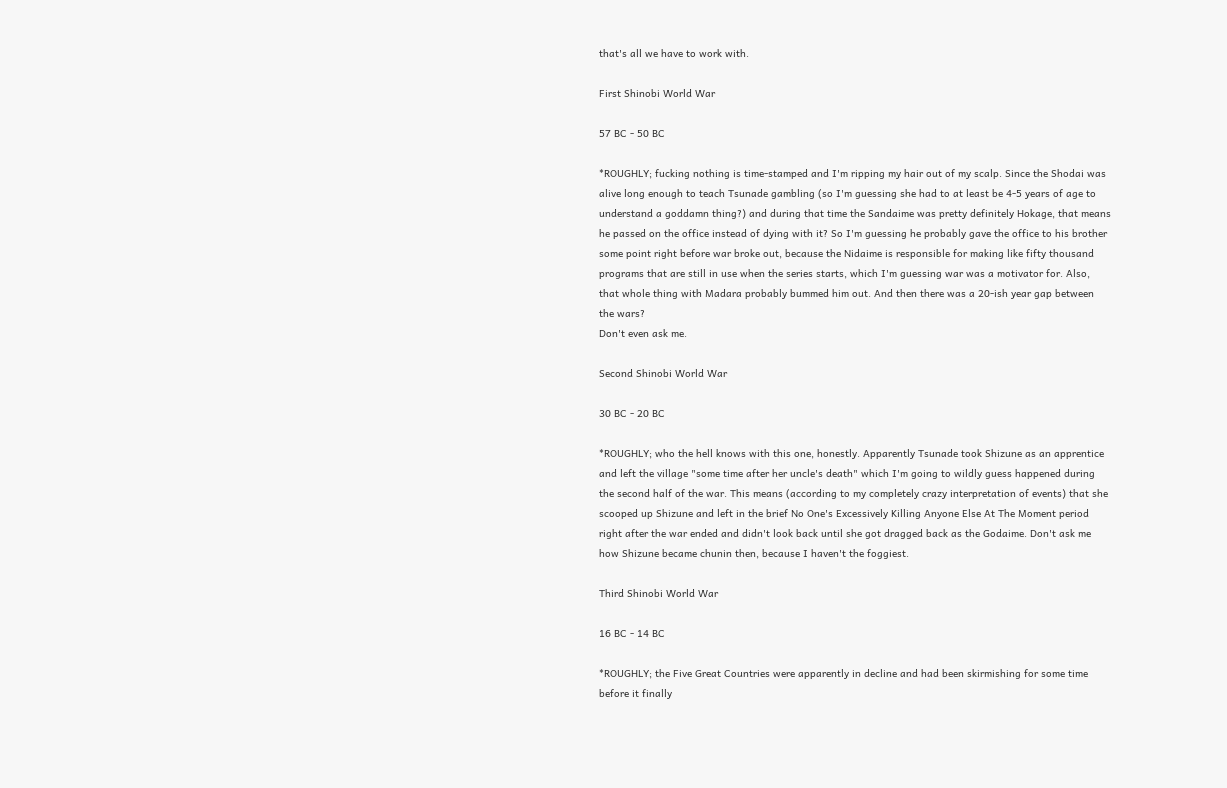that's all we have to work with.

First Shinobi World War

57 BC - 50 BC

*ROUGHLY; fucking nothing is time-stamped and I'm ripping my hair out of my scalp. Since the Shodai was alive long enough to teach Tsunade gambling (so I'm guessing she had to at least be 4-5 years of age to understand a goddamn thing?) and during that time the Sandaime was pretty definitely Hokage, that means he passed on the office instead of dying with it? So I'm guessing he probably gave the office to his brother some point right before war broke out, because the Nidaime is responsible for making like fifty thousand programs that are still in use when the series starts, which I'm guessing war was a motivator for. Also, that whole thing with Madara probably bummed him out. And then there was a 20-ish year gap between the wars?
Don't even ask me.

Second Shinobi World War

30 BC - 20 BC

*ROUGHLY; who the hell knows with this one, honestly. Apparently Tsunade took Shizune as an apprentice and left the village "some time after her uncle's death" which I'm going to wildly guess happened during the second half of the war. This means (according to my completely crazy interpretation of events) that she scooped up Shizune and left in the brief No One's Excessively Killing Anyone Else At The Moment period right after the war ended and didn't look back until she got dragged back as the Godaime. Don't ask me how Shizune became chunin then, because I haven't the foggiest.

Third Shinobi World War

16 BC - 14 BC

*ROUGHLY; the Five Great Countries were apparently in decline and had been skirmishing for some time before it finally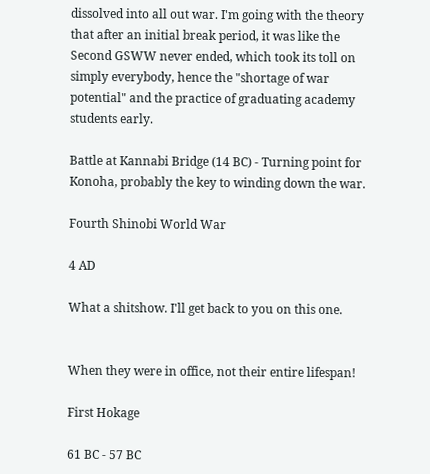dissolved into all out war. I'm going with the theory that after an initial break period, it was like the Second GSWW never ended, which took its toll on simply everybody, hence the "shortage of war potential" and the practice of graduating academy students early.

Battle at Kannabi Bridge (14 BC) - Turning point for Konoha, probably the key to winding down the war.

Fourth Shinobi World War

4 AD

What a shitshow. I'll get back to you on this one.


When they were in office, not their entire lifespan!

First Hokage

61 BC - 57 BC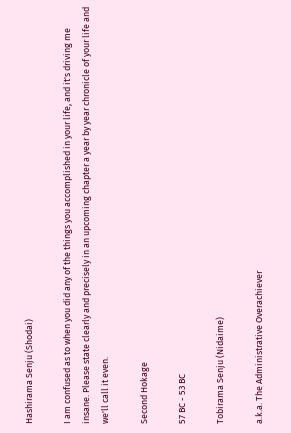Hashirama Senju (Shodai)

I am confused as to when you did any of the things you accomplished in your life, and it's driving me insane. Please state clearly and precisely in an upcoming chapter a year by year chronicle of your life and we'll call it even.

Second Hokage

57 BC - 53 BC

Tobirama Senju (Nidaime)

a.k.a. The Administrative Overachiever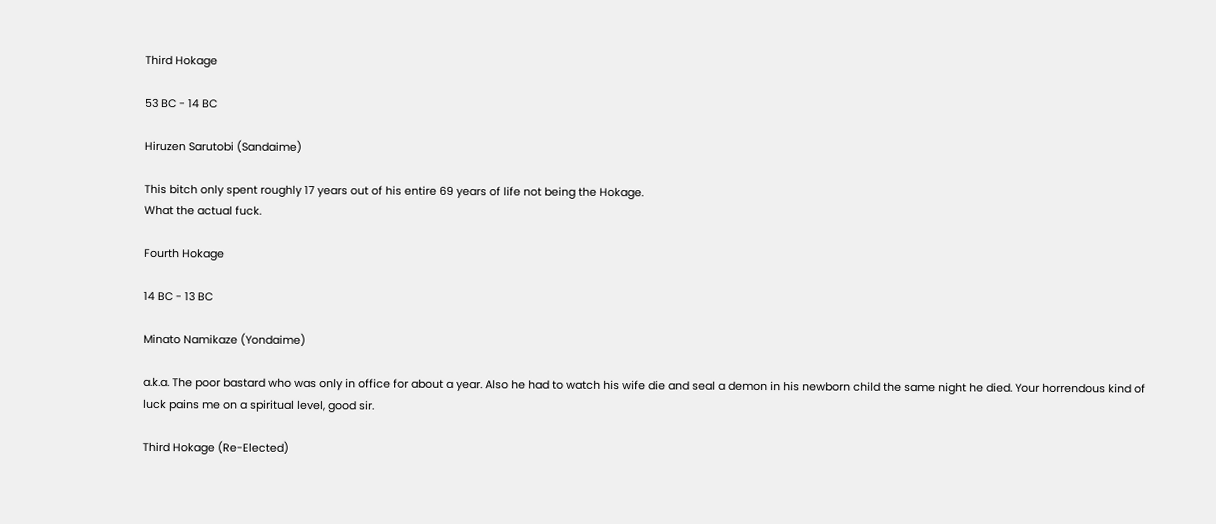Third Hokage

53 BC - 14 BC

Hiruzen Sarutobi (Sandaime)

This bitch only spent roughly 17 years out of his entire 69 years of life not being the Hokage.
What the actual fuck.

Fourth Hokage

14 BC - 13 BC

Minato Namikaze (Yondaime)

a.k.a. The poor bastard who was only in office for about a year. Also he had to watch his wife die and seal a demon in his newborn child the same night he died. Your horrendous kind of luck pains me on a spiritual level, good sir.

Third Hokage (Re-Elected)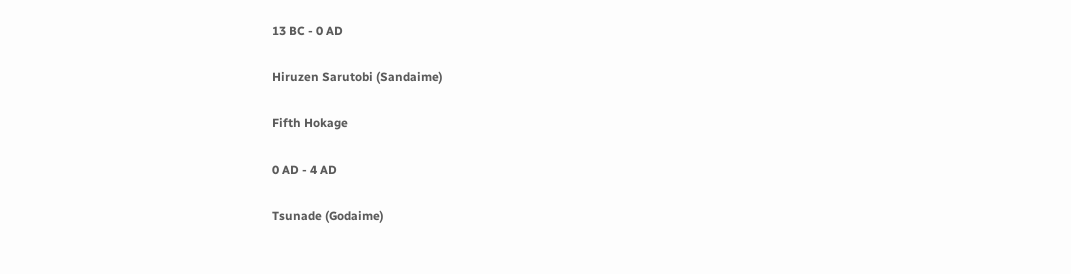13 BC - 0 AD

Hiruzen Sarutobi (Sandaime)

Fifth Hokage

0 AD - 4 AD

Tsunade (Godaime)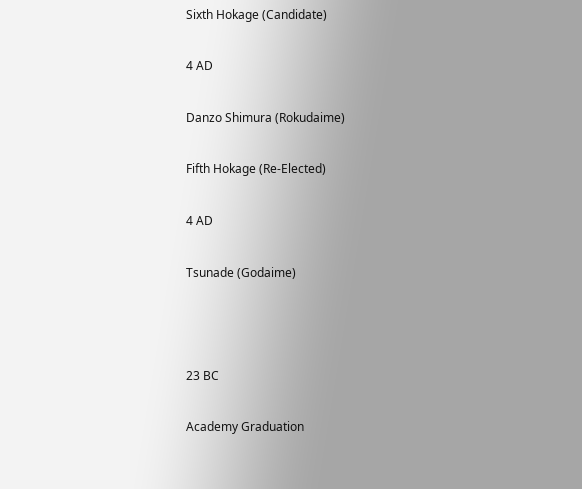Sixth Hokage (Candidate)

4 AD

Danzo Shimura (Rokudaime)

Fifth Hokage (Re-Elected)

4 AD

Tsunade (Godaime)



23 BC

Academy Graduation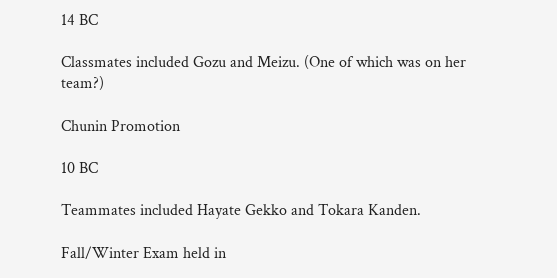14 BC

Classmates included Gozu and Meizu. (One of which was on her team?)

Chunin Promotion

10 BC

Teammates included Hayate Gekko and Tokara Kanden.

Fall/Winter Exam held in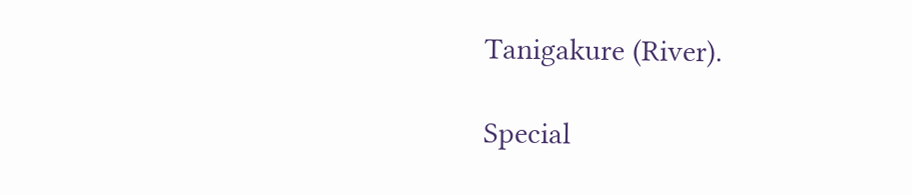Tanigakure (River).

Special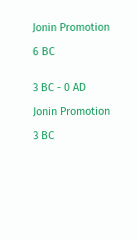Jonin Promotion

6 BC


3 BC - 0 AD

Jonin Promotion

3 BC